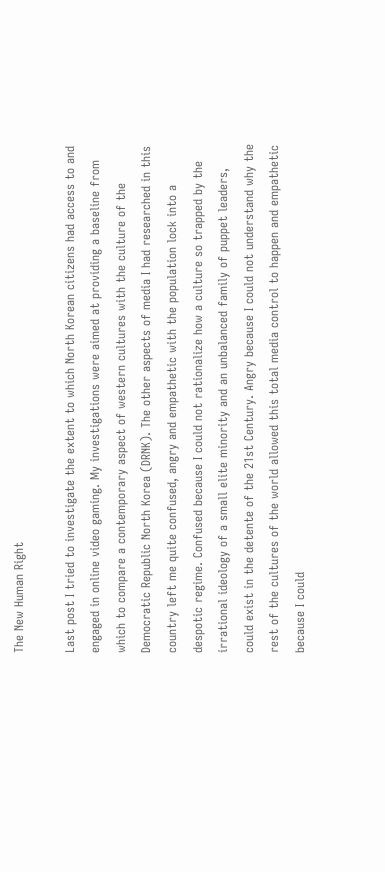The New Human Right

Last post I tried to investigate the extent to which North Korean citizens had access to and engaged in online video gaming. My investigations were aimed at providing a baseline from which to compare a contemporary aspect of western cultures with the culture of the Democratic Republic North Korea (DRNK). The other aspects of media I had researched in this country left me quite confused, angry and empathetic with the population lock into a despotic regime. Confused because I could not rationalize how a culture so trapped by the irrational ideology of a small elite minority and an unbalanced family of puppet leaders, could exist in the detente of the 21st Century. Angry because I could not understand why the rest of the cultures of the world allowed this total media control to happen and empathetic because I could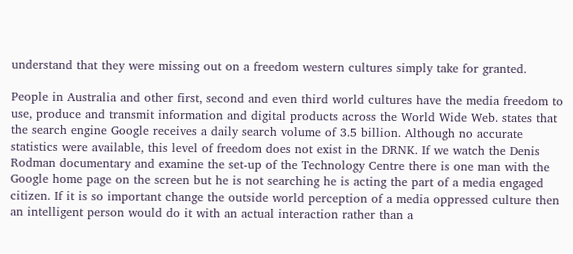understand that they were missing out on a freedom western cultures simply take for granted.

People in Australia and other first, second and even third world cultures have the media freedom to use, produce and transmit information and digital products across the World Wide Web. states that the search engine Google receives a daily search volume of 3.5 billion. Although no accurate statistics were available, this level of freedom does not exist in the DRNK. If we watch the Denis Rodman documentary and examine the set-up of the Technology Centre there is one man with the Google home page on the screen but he is not searching he is acting the part of a media engaged citizen. If it is so important change the outside world perception of a media oppressed culture then an intelligent person would do it with an actual interaction rather than a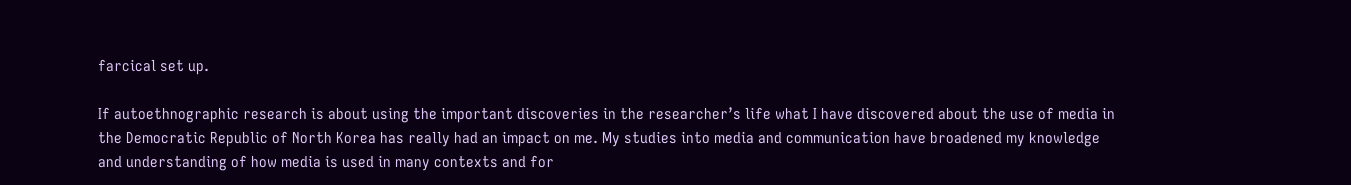farcical set up.

If autoethnographic research is about using the important discoveries in the researcher’s life what I have discovered about the use of media in the Democratic Republic of North Korea has really had an impact on me. My studies into media and communication have broadened my knowledge and understanding of how media is used in many contexts and for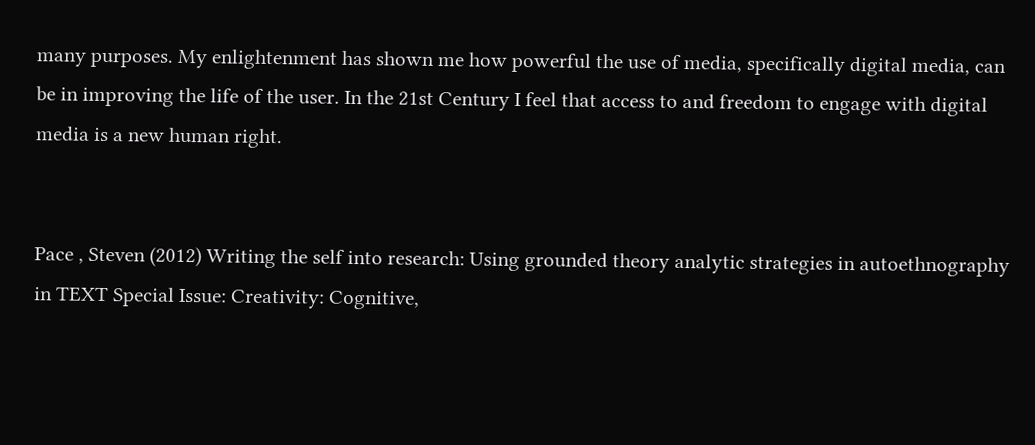many purposes. My enlightenment has shown me how powerful the use of media, specifically digital media, can be in improving the life of the user. In the 21st Century I feel that access to and freedom to engage with digital media is a new human right.


Pace , Steven (2012) Writing the self into research: Using grounded theory analytic strategies in autoethnography in TEXT Special Issue: Creativity: Cognitive,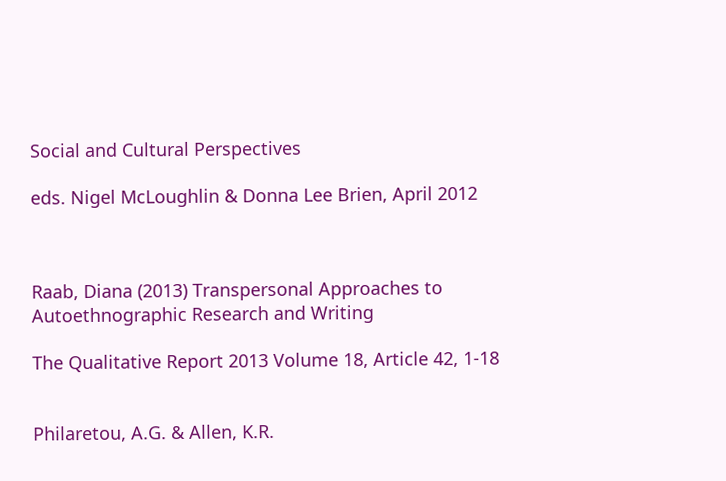Social and Cultural Perspectives

eds. Nigel McLoughlin & Donna Lee Brien, April 2012



Raab, Diana (2013) Transpersonal Approaches to Autoethnographic Research and Writing

The Qualitative Report 2013 Volume 18, Article 42, 1-18


Philaretou, A.G. & Allen, K.R.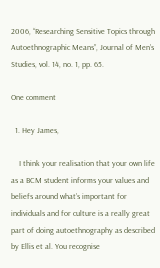2006, “Researching Sensitive Topics through Autoethnographic Means”, Journal of Men’s Studies, vol. 14, no. 1, pp. 65.

One comment

  1. Hey James,

    I think your realisation that your own life as a BCM student informs your values and beliefs around what’s important for individuals and for culture is a really great part of doing autoethnography as described by Ellis et al. You recognise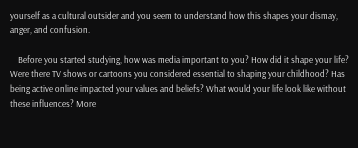yourself as a cultural outsider and you seem to understand how this shapes your dismay, anger, and confusion.

    Before you started studying, how was media important to you? How did it shape your life? Were there TV shows or cartoons you considered essential to shaping your childhood? Has being active online impacted your values and beliefs? What would your life look like without these influences? More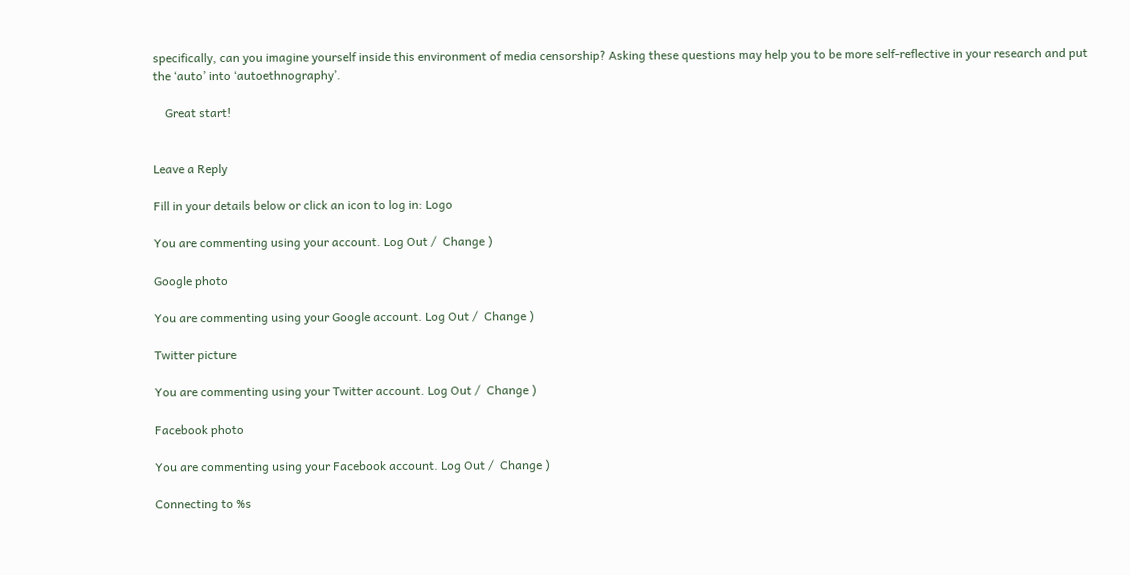specifically, can you imagine yourself inside this environment of media censorship? Asking these questions may help you to be more self-reflective in your research and put the ‘auto’ into ‘autoethnography’.

    Great start!


Leave a Reply

Fill in your details below or click an icon to log in: Logo

You are commenting using your account. Log Out /  Change )

Google photo

You are commenting using your Google account. Log Out /  Change )

Twitter picture

You are commenting using your Twitter account. Log Out /  Change )

Facebook photo

You are commenting using your Facebook account. Log Out /  Change )

Connecting to %s